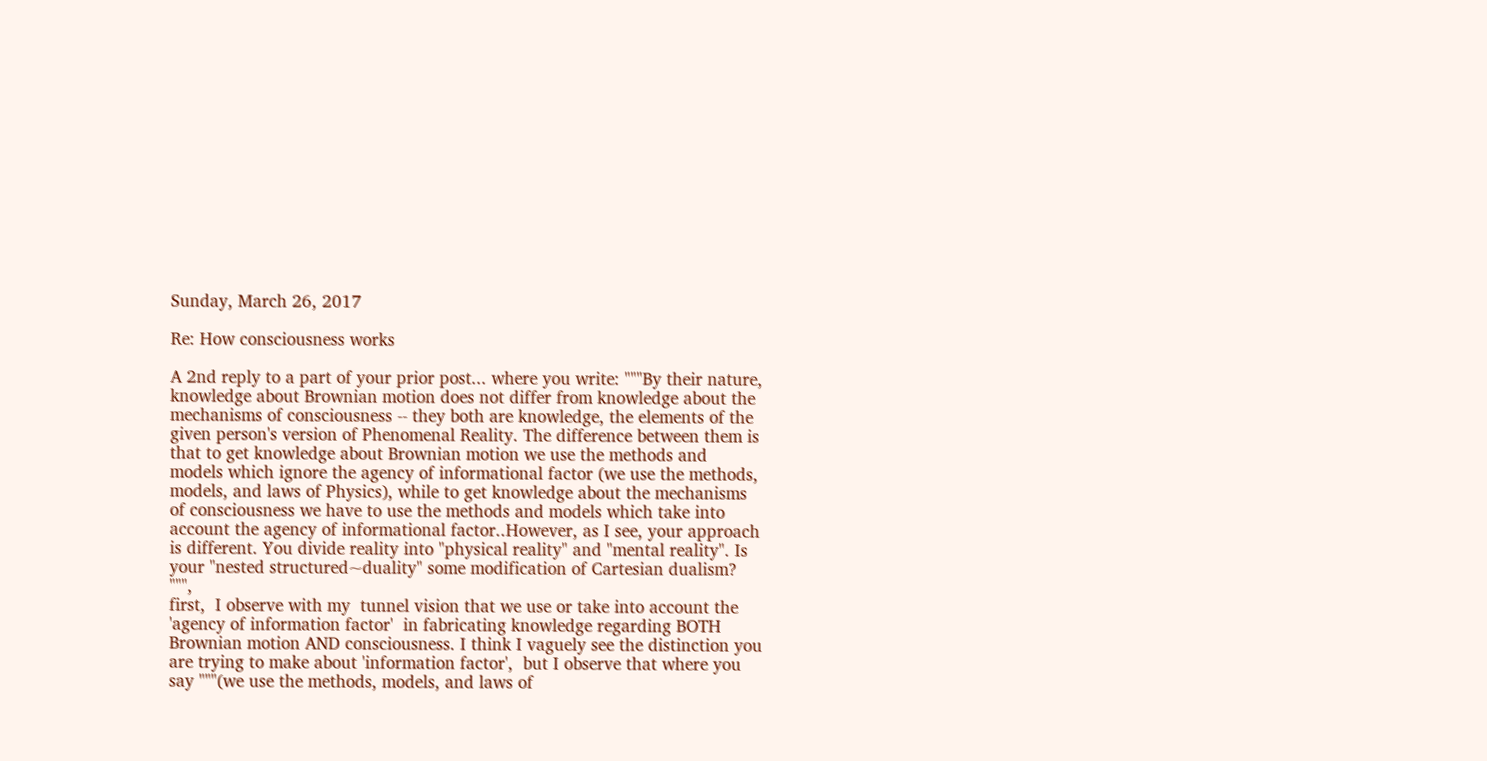Sunday, March 26, 2017

Re: How consciousness works

A 2nd reply to a part of your prior post... where you write: """By their nature, knowledge about Brownian motion does not differ from knowledge about the mechanisms of consciousness -- they both are knowledge, the elements of the given person's version of Phenomenal Reality. The difference between them is that to get knowledge about Brownian motion we use the methods and models which ignore the agency of informational factor (we use the methods, models, and laws of Physics), while to get knowledge about the mechanisms of consciousness we have to use the methods and models which take into account the agency of informational factor..However, as I see, your approach is different. You divide reality into "physical reality" and "mental reality". Is your "nested structured~duality" some modification of Cartesian dualism? """,
first,  I observe with my  tunnel vision that we use or take into account the 'agency of information factor'  in fabricating knowledge regarding BOTH Brownian motion AND consciousness. I think I vaguely see the distinction you are trying to make about 'information factor',  but I observe that where you say """(we use the methods, models, and laws of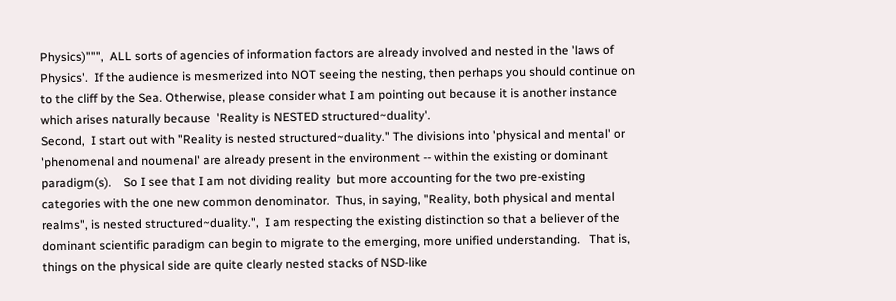Physics)""",  ALL sorts of agencies of information factors are already involved and nested in the 'laws of Physics'.  If the audience is mesmerized into NOT seeing the nesting, then perhaps you should continue on to the cliff by the Sea. Otherwise, please consider what I am pointing out because it is another instance which arises naturally because  'Reality is NESTED structured~duality'.
Second,  I start out with "Reality is nested structured~duality." The divisions into 'physical and mental' or 'phenomenal and noumenal' are already present in the environment -- within the existing or dominant paradigm(s).    So I see that I am not dividing reality  but more accounting for the two pre-existing categories with the one new common denominator.  Thus, in saying, "Reality, both physical and mental realms", is nested structured~duality.",  I am respecting the existing distinction so that a believer of the dominant scientific paradigm can begin to migrate to the emerging, more unified understanding.   That is, things on the physical side are quite clearly nested stacks of NSD-like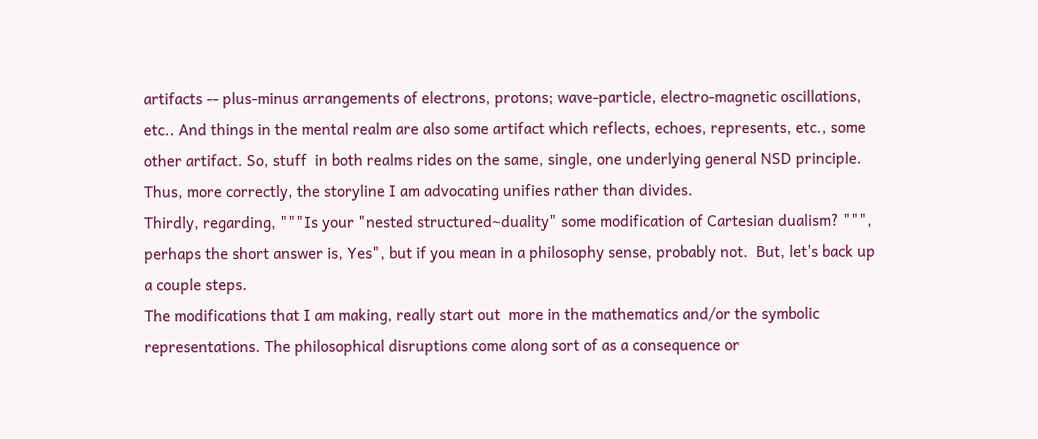artifacts -- plus-minus arrangements of electrons, protons; wave-particle, electro-magnetic oscillations, etc.. And things in the mental realm are also some artifact which reflects, echoes, represents, etc., some other artifact. So, stuff  in both realms rides on the same, single, one underlying general NSD principle.
Thus, more correctly, the storyline I am advocating unifies rather than divides.
Thirdly, regarding, """Is your "nested structured~duality" some modification of Cartesian dualism? """, perhaps the short answer is, Yes", but if you mean in a philosophy sense, probably not.  But, let's back up a couple steps.
The modifications that I am making, really start out  more in the mathematics and/or the symbolic representations. The philosophical disruptions come along sort of as a consequence or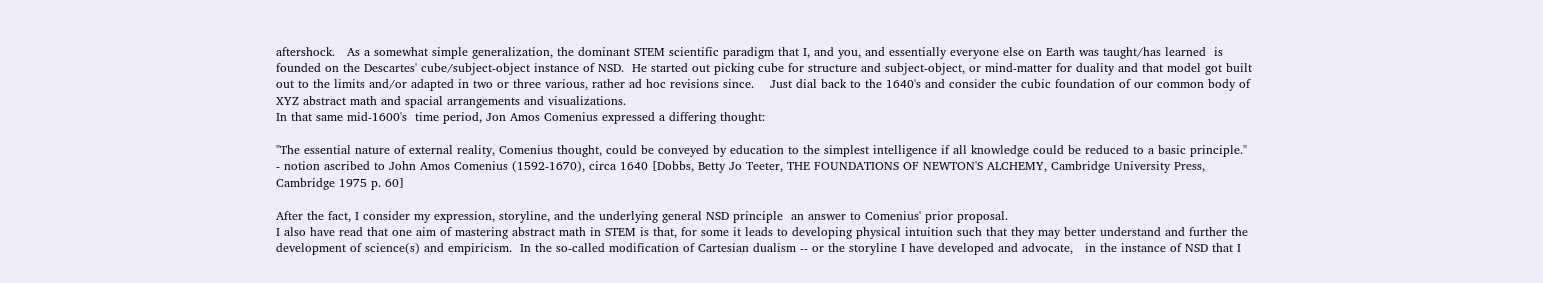aftershock.   As a somewhat simple generalization, the dominant STEM scientific paradigm that I, and you, and essentially everyone else on Earth was taught/has learned  is founded on the Descartes' cube/subject-object instance of NSD.  He started out picking cube for structure and subject-object, or mind-matter for duality and that model got built out to the limits and/or adapted in two or three various, rather ad hoc revisions since.    Just dial back to the 1640's and consider the cubic foundation of our common body of XYZ abstract math and spacial arrangements and visualizations.
In that same mid-1600's  time period, Jon Amos Comenius expressed a differing thought:

"The essential nature of external reality, Comenius thought, could be conveyed by education to the simplest intelligence if all knowledge could be reduced to a basic principle."
- notion ascribed to John Amos Comenius (1592-1670), circa 1640 [Dobbs, Betty Jo Teeter, THE FOUNDATIONS OF NEWTON'S ALCHEMY, Cambridge University Press, Cambridge 1975 p. 60]

After the fact, I consider my expression, storyline, and the underlying general NSD principle  an answer to Comenius' prior proposal.
I also have read that one aim of mastering abstract math in STEM is that, for some it leads to developing physical intuition such that they may better understand and further the development of science(s) and empiricism.  In the so-called modification of Cartesian dualism -- or the storyline I have developed and advocate,   in the instance of NSD that I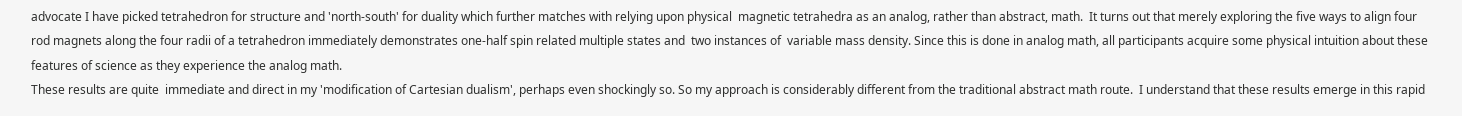advocate I have picked tetrahedron for structure and 'north-south' for duality which further matches with relying upon physical  magnetic tetrahedra as an analog, rather than abstract, math.  It turns out that merely exploring the five ways to align four rod magnets along the four radii of a tetrahedron immediately demonstrates one-half spin related multiple states and  two instances of  variable mass density. Since this is done in analog math, all participants acquire some physical intuition about these features of science as they experience the analog math.
These results are quite  immediate and direct in my 'modification of Cartesian dualism', perhaps even shockingly so. So my approach is considerably different from the traditional abstract math route.  I understand that these results emerge in this rapid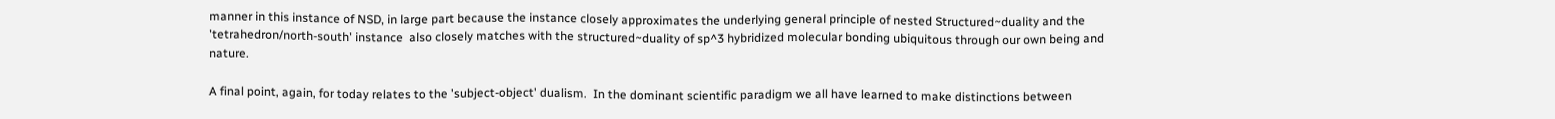manner in this instance of NSD, in large part because the instance closely approximates the underlying general principle of nested Structured~duality and the 'tetrahedron/north-south' instance  also closely matches with the structured~duality of sp^3 hybridized molecular bonding ubiquitous through our own being and nature.

A final point, again, for today relates to the 'subject-object' dualism.  In the dominant scientific paradigm we all have learned to make distinctions between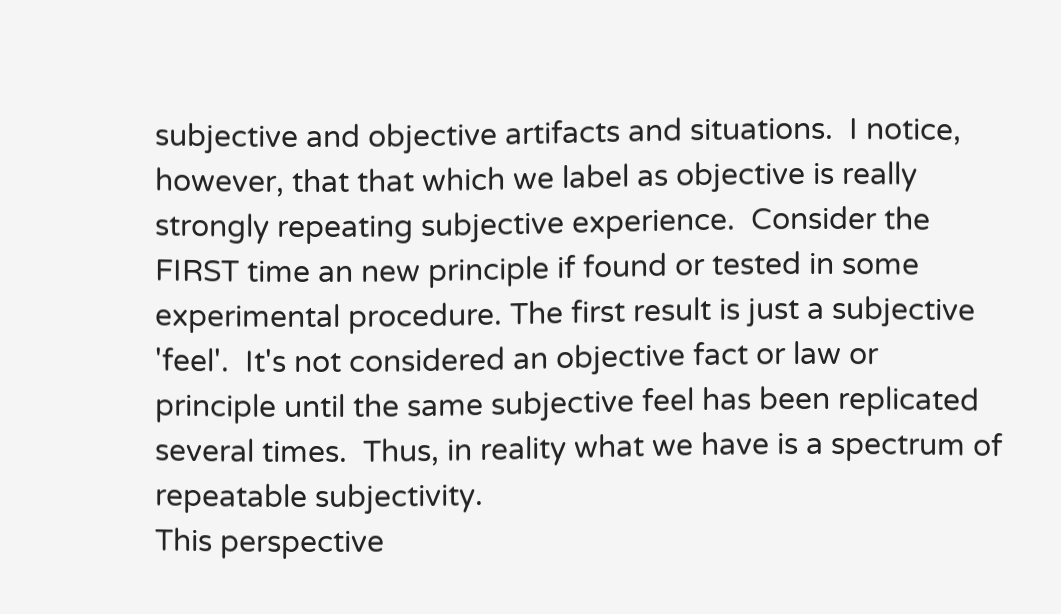subjective and objective artifacts and situations.  I notice, however, that that which we label as objective is really strongly repeating subjective experience.  Consider the FIRST time an new principle if found or tested in some experimental procedure. The first result is just a subjective 'feel'.  It's not considered an objective fact or law or principle until the same subjective feel has been replicated several times.  Thus, in reality what we have is a spectrum of repeatable subjectivity.
This perspective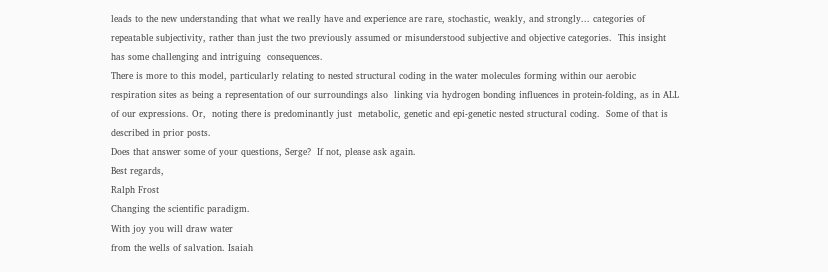leads to the new understanding that what we really have and experience are rare, stochastic, weakly, and strongly... categories of repeatable subjectivity, rather than just the two previously assumed or misunderstood subjective and objective categories.  This insight has some challenging and intriguing  consequences.
There is more to this model, particularly relating to nested structural coding in the water molecules forming within our aerobic respiration sites as being a representation of our surroundings also  linking via hydrogen bonding influences in protein-folding, as in ALL of our expressions. Or,  noting there is predominantly just  metabolic, genetic and epi-genetic nested structural coding.  Some of that is described in prior posts.
Does that answer some of your questions, Serge?  If not, please ask again.
Best regards,
Ralph Frost
Changing the scientific paradigm.
With joy you will draw water
from the wells of salvation. Isaiah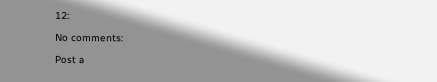12:

No comments:

Post a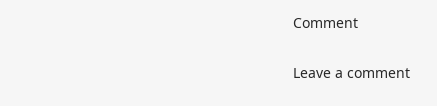Comment

Leave a comment